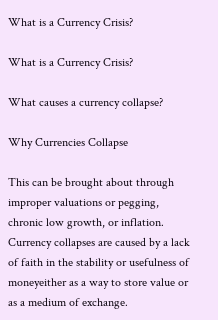What is a Currency Crisis?

What is a Currency Crisis?

What causes a currency collapse?

Why Currencies Collapse

This can be brought about through improper valuations or pegging, chronic low growth, or inflation. Currency collapses are caused by a lack of faith in the stability or usefulness of moneyeither as a way to store value or as a medium of exchange.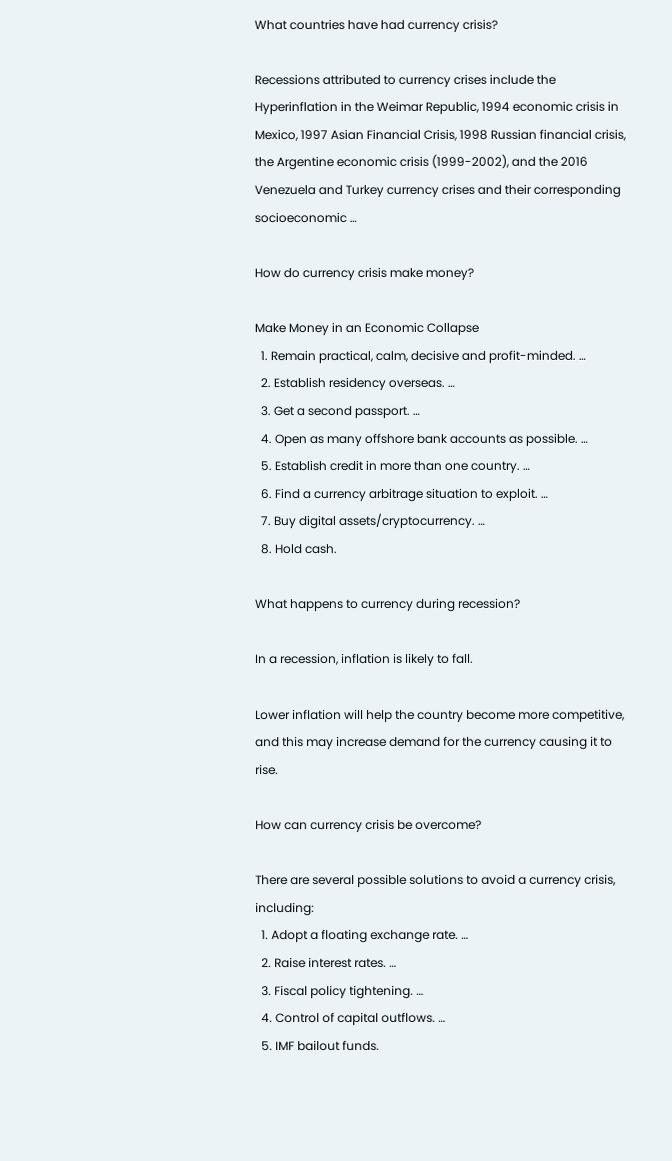What countries have had currency crisis?

Recessions attributed to currency crises include the Hyperinflation in the Weimar Republic, 1994 economic crisis in Mexico, 1997 Asian Financial Crisis, 1998 Russian financial crisis, the Argentine economic crisis (1999-2002), and the 2016 Venezuela and Turkey currency crises and their corresponding socioeconomic …

How do currency crisis make money?

Make Money in an Economic Collapse
  1. Remain practical, calm, decisive and profit-minded. …
  2. Establish residency overseas. …
  3. Get a second passport. …
  4. Open as many offshore bank accounts as possible. …
  5. Establish credit in more than one country. …
  6. Find a currency arbitrage situation to exploit. …
  7. Buy digital assets/cryptocurrency. …
  8. Hold cash.

What happens to currency during recession?

In a recession, inflation is likely to fall.

Lower inflation will help the country become more competitive, and this may increase demand for the currency causing it to rise.

How can currency crisis be overcome?

There are several possible solutions to avoid a currency crisis, including:
  1. Adopt a floating exchange rate. …
  2. Raise interest rates. …
  3. Fiscal policy tightening. …
  4. Control of capital outflows. …
  5. IMF bailout funds.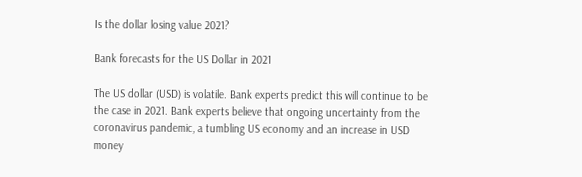Is the dollar losing value 2021?

Bank forecasts for the US Dollar in 2021

The US dollar (USD) is volatile. Bank experts predict this will continue to be the case in 2021. Bank experts believe that ongoing uncertainty from the coronavirus pandemic, a tumbling US economy and an increase in USD money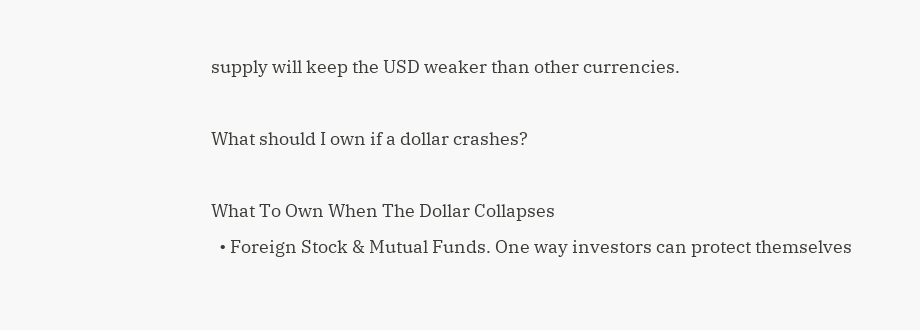supply will keep the USD weaker than other currencies.

What should I own if a dollar crashes?

What To Own When The Dollar Collapses
  • Foreign Stock & Mutual Funds. One way investors can protect themselves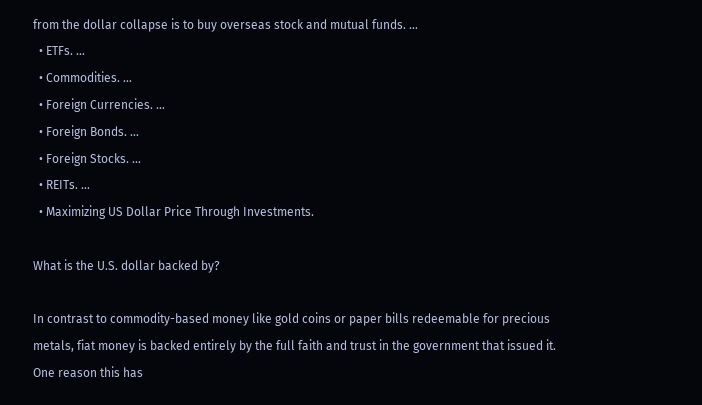from the dollar collapse is to buy overseas stock and mutual funds. …
  • ETFs. …
  • Commodities. …
  • Foreign Currencies. …
  • Foreign Bonds. …
  • Foreign Stocks. …
  • REITs. …
  • Maximizing US Dollar Price Through Investments.

What is the U.S. dollar backed by?

In contrast to commodity-based money like gold coins or paper bills redeemable for precious metals, fiat money is backed entirely by the full faith and trust in the government that issued it. One reason this has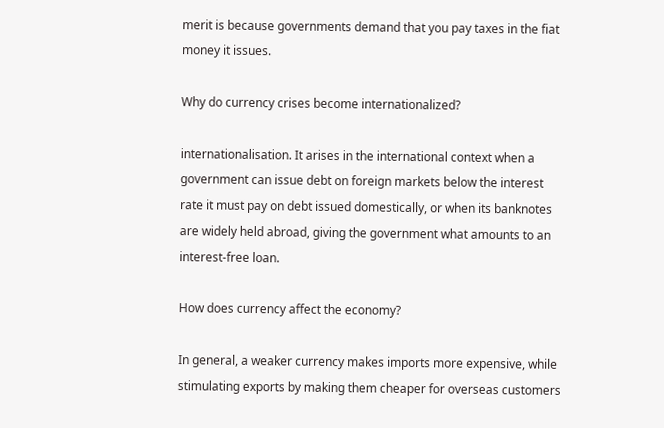merit is because governments demand that you pay taxes in the fiat money it issues.

Why do currency crises become internationalized?

internationalisation. It arises in the international context when a government can issue debt on foreign markets below the interest rate it must pay on debt issued domestically, or when its banknotes are widely held abroad, giving the government what amounts to an interest-free loan.

How does currency affect the economy?

In general, a weaker currency makes imports more expensive, while stimulating exports by making them cheaper for overseas customers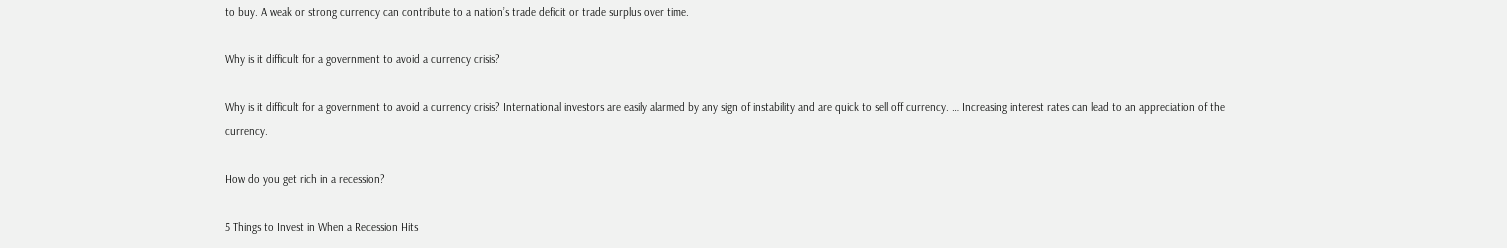to buy. A weak or strong currency can contribute to a nation’s trade deficit or trade surplus over time.

Why is it difficult for a government to avoid a currency crisis?

Why is it difficult for a government to avoid a currency crisis? International investors are easily alarmed by any sign of instability and are quick to sell off currency. … Increasing interest rates can lead to an appreciation of the currency.

How do you get rich in a recession?

5 Things to Invest in When a Recession Hits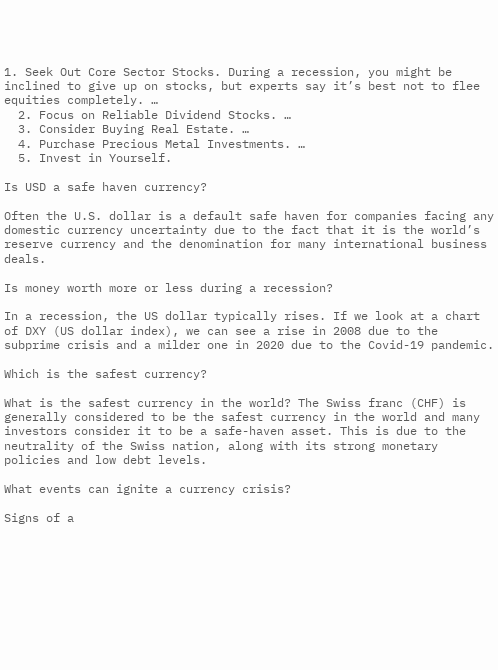1. Seek Out Core Sector Stocks. During a recession, you might be inclined to give up on stocks, but experts say it’s best not to flee equities completely. …
  2. Focus on Reliable Dividend Stocks. …
  3. Consider Buying Real Estate. …
  4. Purchase Precious Metal Investments. …
  5. Invest in Yourself.

Is USD a safe haven currency?

Often the U.S. dollar is a default safe haven for companies facing any domestic currency uncertainty due to the fact that it is the world’s reserve currency and the denomination for many international business deals.

Is money worth more or less during a recession?

In a recession, the US dollar typically rises. If we look at a chart of DXY (US dollar index), we can see a rise in 2008 due to the subprime crisis and a milder one in 2020 due to the Covid-19 pandemic.

Which is the safest currency?

What is the safest currency in the world? The Swiss franc (CHF) is generally considered to be the safest currency in the world and many investors consider it to be a safe-haven asset. This is due to the neutrality of the Swiss nation, along with its strong monetary policies and low debt levels.

What events can ignite a currency crisis?

Signs of a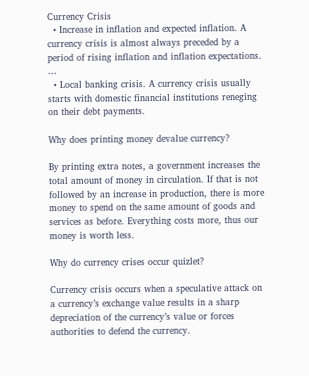Currency Crisis
  • Increase in inflation and expected inflation. A currency crisis is almost always preceded by a period of rising inflation and inflation expectations. …
  • Local banking crisis. A currency crisis usually starts with domestic financial institutions reneging on their debt payments.

Why does printing money devalue currency?

By printing extra notes, a government increases the total amount of money in circulation. If that is not followed by an increase in production, there is more money to spend on the same amount of goods and services as before. Everything costs more, thus our money is worth less.

Why do currency crises occur quizlet?

Currency crisis occurs when a speculative attack on a currency’s exchange value results in a sharp depreciation of the currency’s value or forces authorities to defend the currency.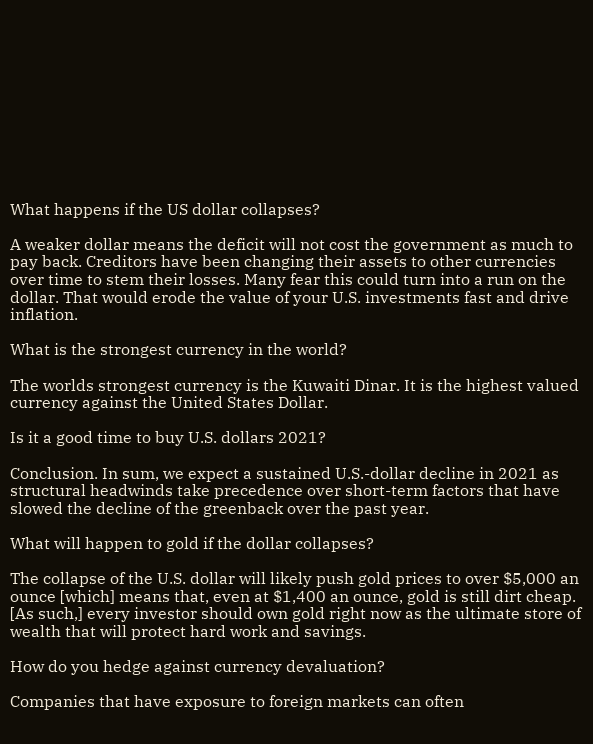What happens if the US dollar collapses?

A weaker dollar means the deficit will not cost the government as much to pay back. Creditors have been changing their assets to other currencies over time to stem their losses. Many fear this could turn into a run on the dollar. That would erode the value of your U.S. investments fast and drive inflation.

What is the strongest currency in the world?

The worlds strongest currency is the Kuwaiti Dinar. It is the highest valued currency against the United States Dollar.

Is it a good time to buy U.S. dollars 2021?

Conclusion. In sum, we expect a sustained U.S.-dollar decline in 2021 as structural headwinds take precedence over short-term factors that have slowed the decline of the greenback over the past year.

What will happen to gold if the dollar collapses?

The collapse of the U.S. dollar will likely push gold prices to over $5,000 an ounce [which] means that, even at $1,400 an ounce, gold is still dirt cheap. [As such,] every investor should own gold right now as the ultimate store of wealth that will protect hard work and savings.

How do you hedge against currency devaluation?

Companies that have exposure to foreign markets can often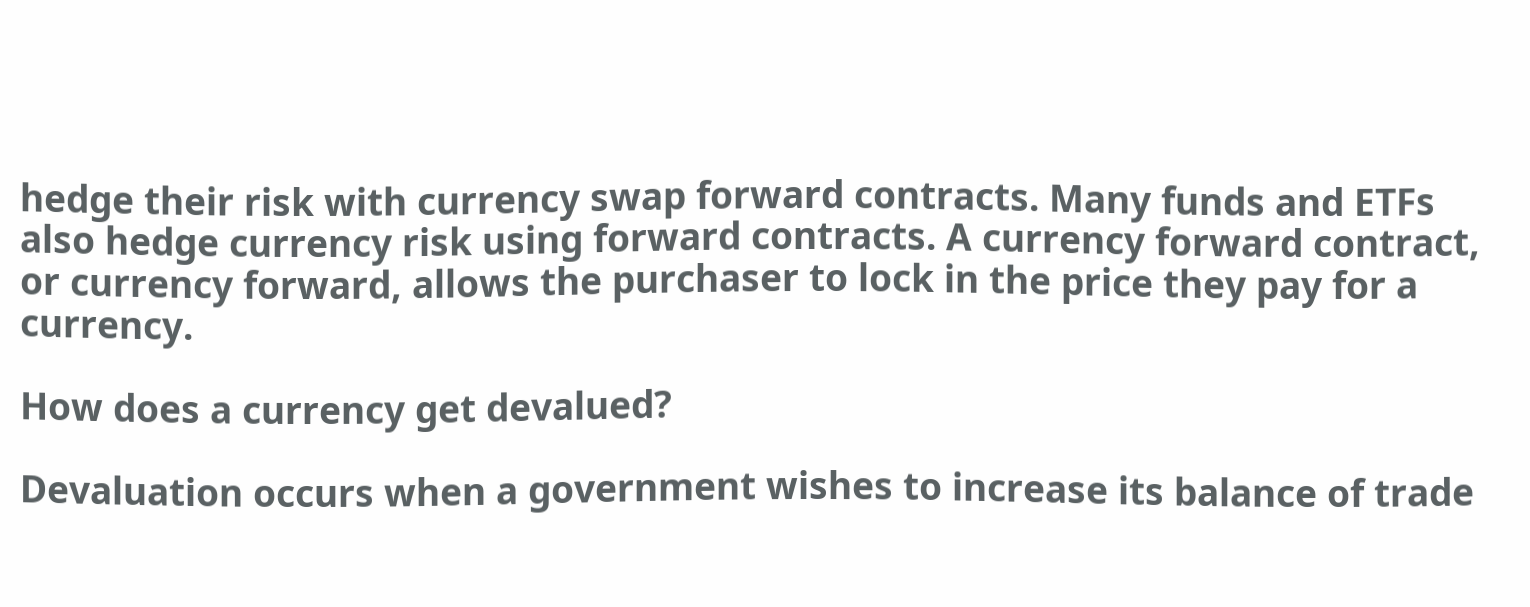hedge their risk with currency swap forward contracts. Many funds and ETFs also hedge currency risk using forward contracts. A currency forward contract, or currency forward, allows the purchaser to lock in the price they pay for a currency.

How does a currency get devalued?

Devaluation occurs when a government wishes to increase its balance of trade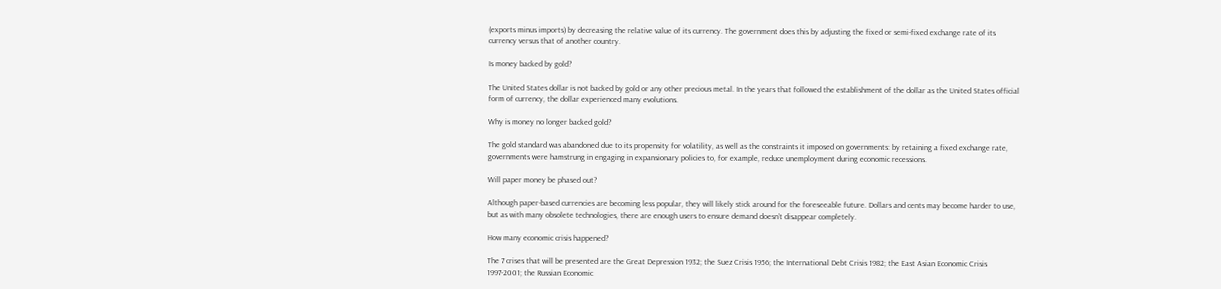(exports minus imports) by decreasing the relative value of its currency. The government does this by adjusting the fixed or semi-fixed exchange rate of its currency versus that of another country.

Is money backed by gold?

The United States dollar is not backed by gold or any other precious metal. In the years that followed the establishment of the dollar as the United States official form of currency, the dollar experienced many evolutions.

Why is money no longer backed gold?

The gold standard was abandoned due to its propensity for volatility, as well as the constraints it imposed on governments: by retaining a fixed exchange rate, governments were hamstrung in engaging in expansionary policies to, for example, reduce unemployment during economic recessions.

Will paper money be phased out?

Although paper-based currencies are becoming less popular, they will likely stick around for the foreseeable future. Dollars and cents may become harder to use, but as with many obsolete technologies, there are enough users to ensure demand doesn’t disappear completely.

How many economic crisis happened?

The 7 crises that will be presented are the Great Depression 1932; the Suez Crisis 1956; the International Debt Crisis 1982; the East Asian Economic Crisis 1997-2001; the Russian Economic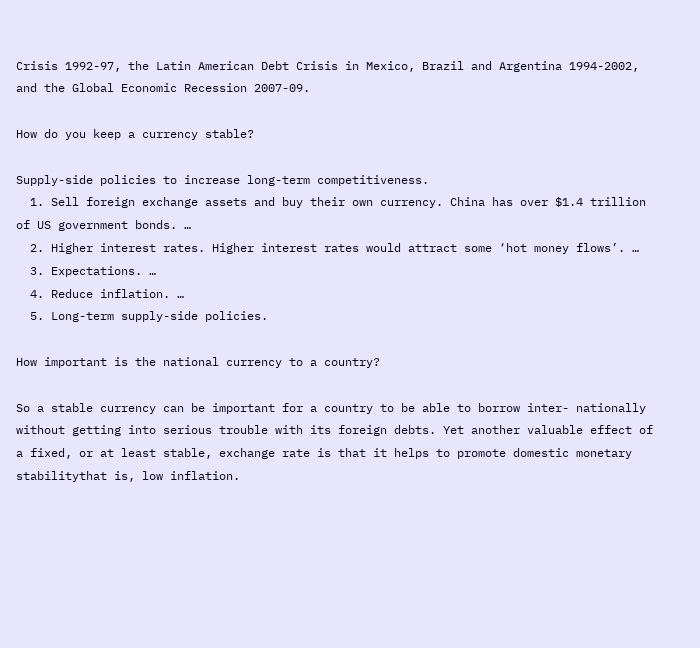Crisis 1992-97, the Latin American Debt Crisis in Mexico, Brazil and Argentina 1994-2002, and the Global Economic Recession 2007-09.

How do you keep a currency stable?

Supply-side policies to increase long-term competitiveness.
  1. Sell foreign exchange assets and buy their own currency. China has over $1.4 trillion of US government bonds. …
  2. Higher interest rates. Higher interest rates would attract some ‘hot money flows’. …
  3. Expectations. …
  4. Reduce inflation. …
  5. Long-term supply-side policies.

How important is the national currency to a country?

So a stable currency can be important for a country to be able to borrow inter- nationally without getting into serious trouble with its foreign debts. Yet another valuable effect of a fixed, or at least stable, exchange rate is that it helps to promote domestic monetary stabilitythat is, low inflation.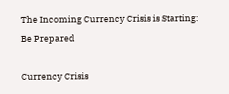The Incoming Currency Crisis is Starting: Be Prepared

Currency Crisis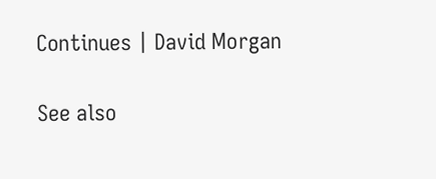Continues | David Morgan

See also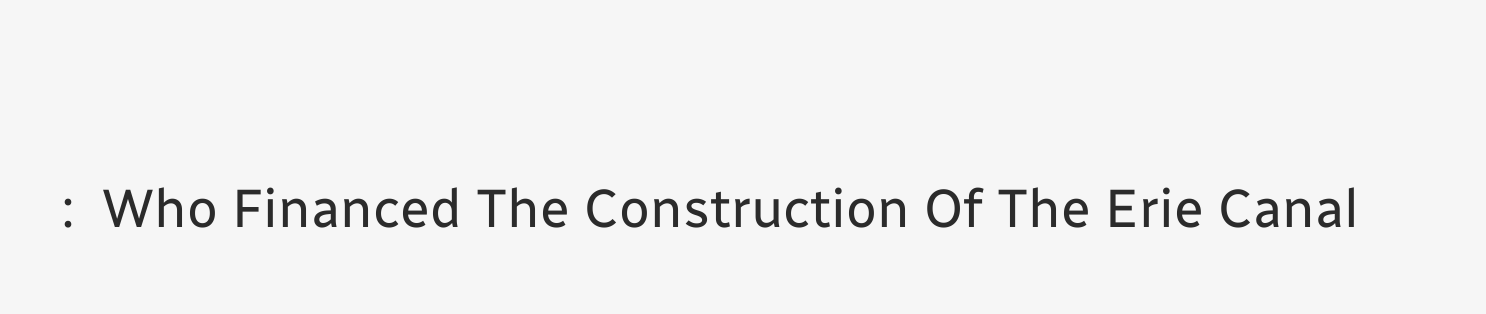:  Who Financed The Construction Of The Erie Canal